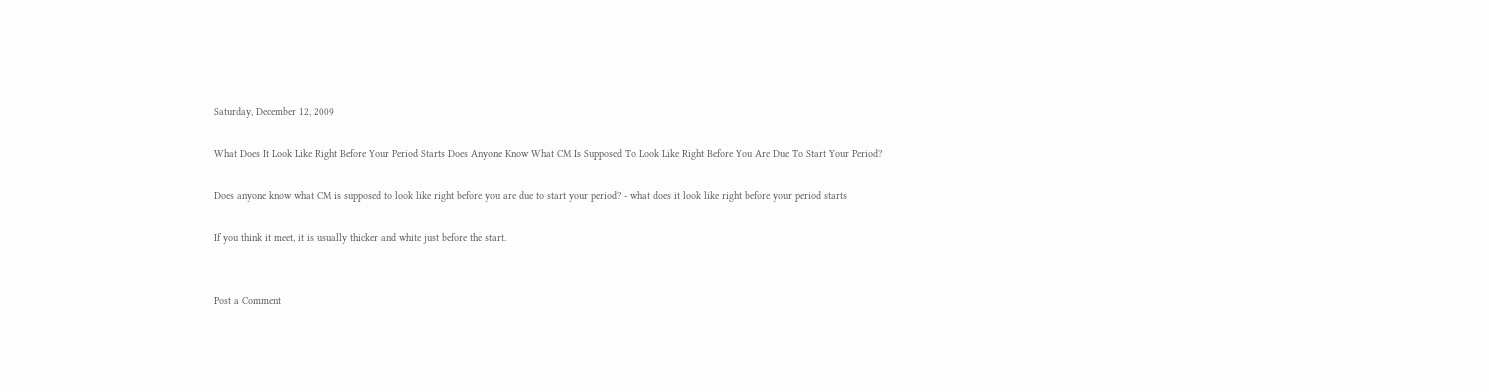Saturday, December 12, 2009

What Does It Look Like Right Before Your Period Starts Does Anyone Know What CM Is Supposed To Look Like Right Before You Are Due To Start Your Period?

Does anyone know what CM is supposed to look like right before you are due to start your period? - what does it look like right before your period starts

If you think it meet, it is usually thicker and white just before the start.


Post a Comment